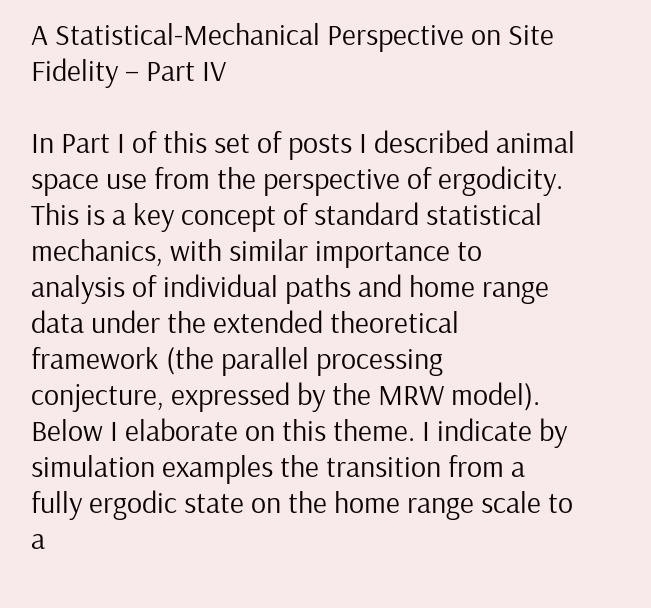A Statistical-Mechanical Perspective on Site Fidelity – Part IV

In Part I of this set of posts I described animal space use from the perspective of ergodicity. This is a key concept of standard statistical mechanics, with similar importance to analysis of individual paths and home range data under the extended theoretical framework (the parallel processing conjecture, expressed by the MRW model). Below I elaborate on this theme. I indicate by simulation examples the transition from a fully ergodic state on the home range scale to a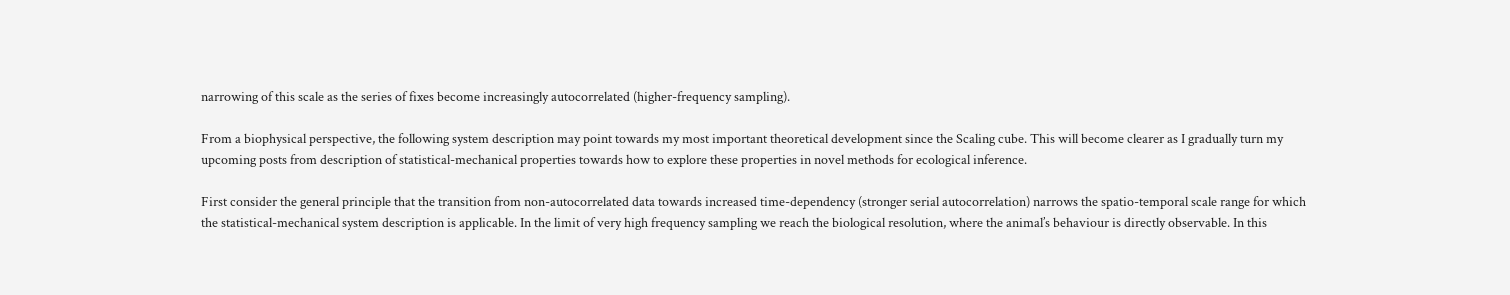narrowing of this scale as the series of fixes become increasingly autocorrelated (higher-frequency sampling).

From a biophysical perspective, the following system description may point towards my most important theoretical development since the Scaling cube. This will become clearer as I gradually turn my upcoming posts from description of statistical-mechanical properties towards how to explore these properties in novel methods for ecological inference.

First consider the general principle that the transition from non-autocorrelated data towards increased time-dependency (stronger serial autocorrelation) narrows the spatio-temporal scale range for which the statistical-mechanical system description is applicable. In the limit of very high frequency sampling we reach the biological resolution, where the animal’s behaviour is directly observable. In this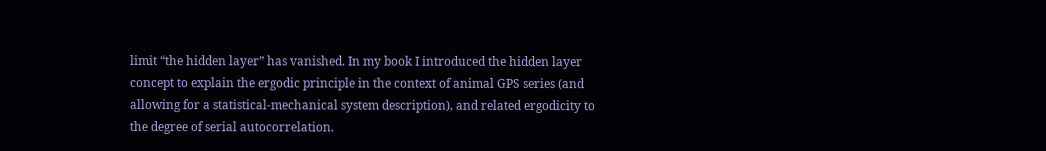limit “the hidden layer” has vanished. In my book I introduced the hidden layer concept to explain the ergodic principle in the context of animal GPS series (and allowing for a statistical-mechanical system description), and related ergodicity to the degree of serial autocorrelation.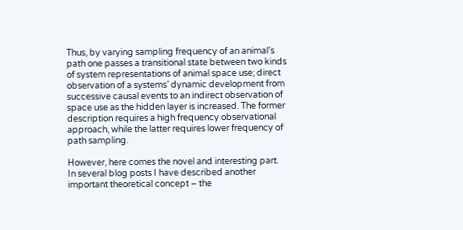Thus, by varying sampling frequency of an animal’s path one passes a transitional state between two kinds of system representations of animal space use; direct observation of a systems’ dynamic development from successive causal events to an indirect observation of space use as the hidden layer is increased. The former description requires a high frequency observational approach, while the latter requires lower frequency of path sampling.

However, here comes the novel and interesting part. In several blog posts I have described another important theoretical concept – the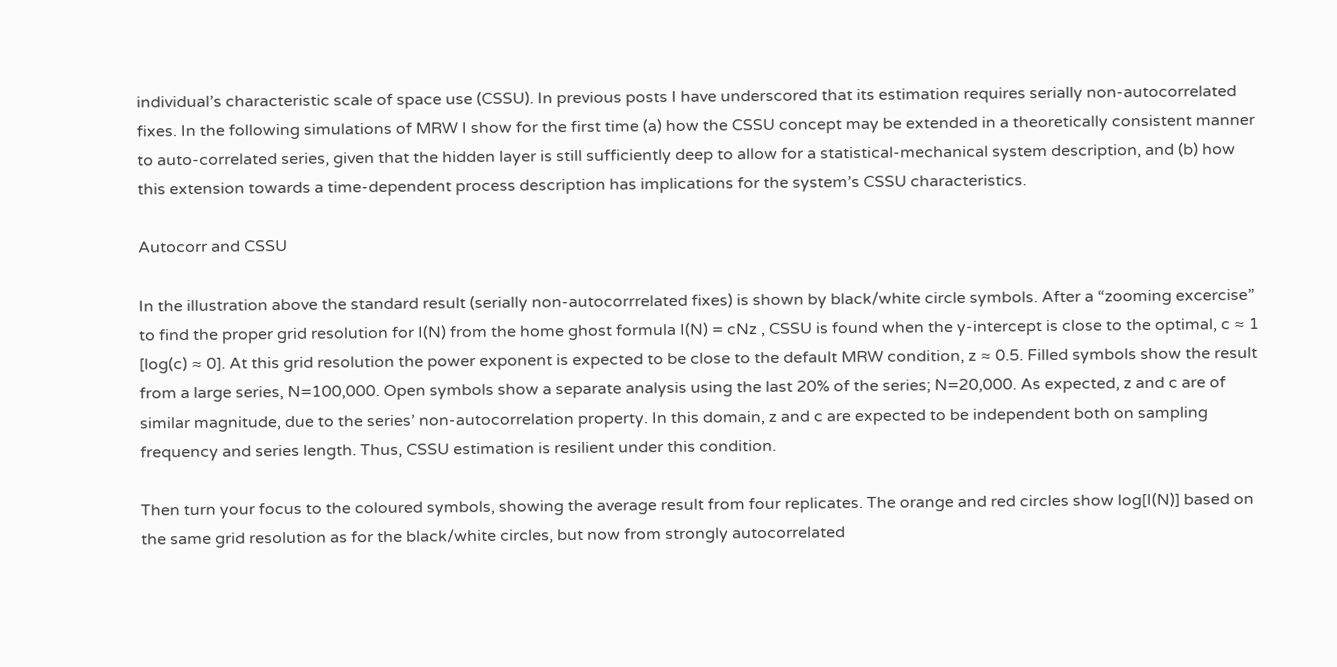individual’s characteristic scale of space use (CSSU). In previous posts I have underscored that its estimation requires serially non-autocorrelated fixes. In the following simulations of MRW I show for the first time (a) how the CSSU concept may be extended in a theoretically consistent manner to auto-correlated series, given that the hidden layer is still sufficiently deep to allow for a statistical-mechanical system description, and (b) how this extension towards a time-dependent process description has implications for the system’s CSSU characteristics.

Autocorr and CSSU

In the illustration above the standard result (serially non-autocorrrelated fixes) is shown by black/white circle symbols. After a “zooming excercise” to find the proper grid resolution for I(N) from the home ghost formula I(N) = cNz , CSSU is found when the y-intercept is close to the optimal, c ≈ 1 [log(c) ≈ 0]. At this grid resolution the power exponent is expected to be close to the default MRW condition, z ≈ 0.5. Filled symbols show the result from a large series, N=100,000. Open symbols show a separate analysis using the last 20% of the series; N=20,000. As expected, z and c are of similar magnitude, due to the series’ non-autocorrelation property. In this domain, z and c are expected to be independent both on sampling frequency and series length. Thus, CSSU estimation is resilient under this condition.

Then turn your focus to the coloured symbols, showing the average result from four replicates. The orange and red circles show log[I(N)] based on the same grid resolution as for the black/white circles, but now from strongly autocorrelated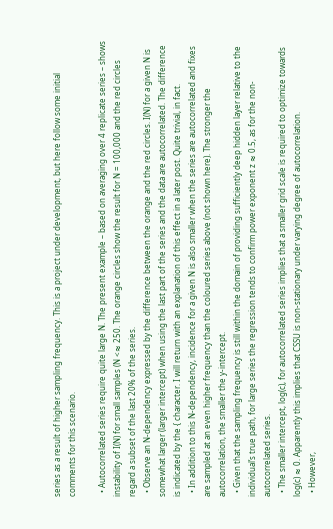series as a result of higher sampling frequency. This is a project under development, but here follow some initial comments for this scenario.

  • Autocorrelated series require quite large N. The present example – based on averaging over 4 replicate series – shows instability of I(N) for small samples (N <≈ 250. The orange circles show the result for N = 100,000 and the red circles regard a subset of the last 20% of the series.
  • Observe an N-dependency expressed by the difference between the orange and the red circles. I(N) for a given N is somewhat larger (larger intercept) when using the last part of the series and the data are autocorrelated. The difference is indicated by the { character. I will return with an explanation of this effect in a later post. Quite trivial, in fact.
  • In addition to this N-dependency, incidence for a given N is also smaller when the series are autocorrelated and fixes are sampled at an even higher frequency than the coloured series above (not shown here). The stronger the autocorrelation, the smaller the y-intercept.
  • Given that the sampling frequency is still within the domain of providing sufficiently deep hidden layer relative to the individual’s true path, for large series the regression tends to confirm power exponent z ≈ 0.5, as for the non-autocorrelated series.
  • The smaller intercept, log(c), for autocorrelated series implies that a smaller grid scale is required to optimize towards log(c) ≈ 0. Apparently this implies that CSSU is non-stationary under varying degree of autocorrelation.
  • However,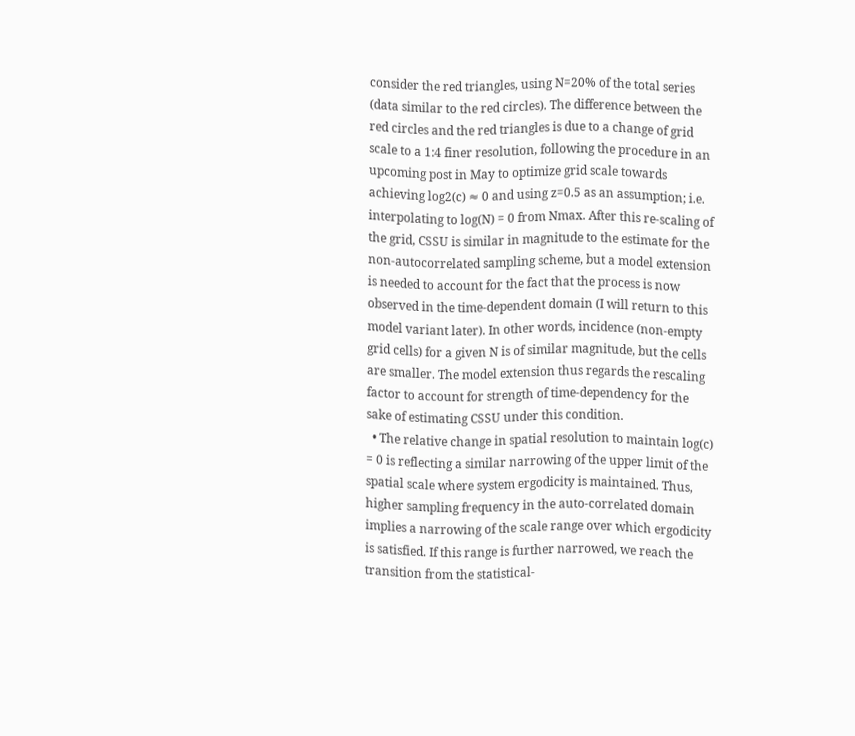consider the red triangles, using N=20% of the total series (data similar to the red circles). The difference between the red circles and the red triangles is due to a change of grid scale to a 1:4 finer resolution, following the procedure in an upcoming post in May to optimize grid scale towards achieving log2(c) ≈ 0 and using z=0.5 as an assumption; i.e. interpolating to log(N) = 0 from Nmax. After this re-scaling of the grid, CSSU is similar in magnitude to the estimate for the non-autocorrelated sampling scheme, but a model extension is needed to account for the fact that the process is now observed in the time-dependent domain (I will return to this model variant later). In other words, incidence (non-empty grid cells) for a given N is of similar magnitude, but the cells are smaller. The model extension thus regards the rescaling factor to account for strength of time-dependency for the sake of estimating CSSU under this condition.
  • The relative change in spatial resolution to maintain log(c) = 0 is reflecting a similar narrowing of the upper limit of the spatial scale where system ergodicity is maintained. Thus, higher sampling frequency in the auto-correlated domain implies a narrowing of the scale range over which ergodicity is satisfied. If this range is further narrowed, we reach the transition from the statistical-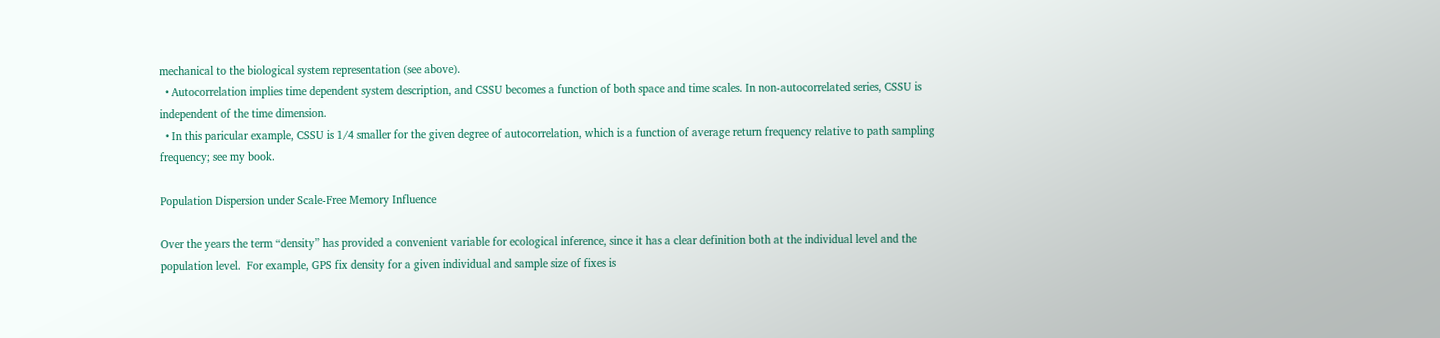mechanical to the biological system representation (see above).
  • Autocorrelation implies time dependent system description, and CSSU becomes a function of both space and time scales. In non-autocorrelated series, CSSU is independent of the time dimension.
  • In this paricular example, CSSU is 1/4 smaller for the given degree of autocorrelation, which is a function of average return frequency relative to path sampling frequency; see my book.

Population Dispersion under Scale-Free Memory Influence

Over the years the term “density” has provided a convenient variable for ecological inference, since it has a clear definition both at the individual level and the population level.  For example, GPS fix density for a given individual and sample size of fixes is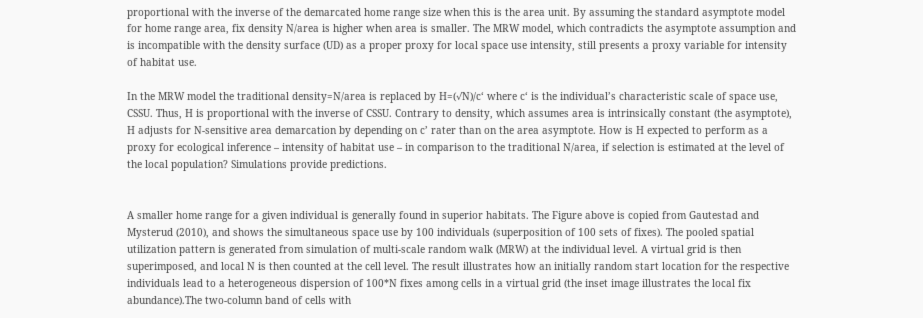proportional with the inverse of the demarcated home range size when this is the area unit. By assuming the standard asymptote model for home range area, fix density N/area is higher when area is smaller. The MRW model, which contradicts the asymptote assumption and is incompatible with the density surface (UD) as a proper proxy for local space use intensity, still presents a proxy variable for intensity of habitat use.

In the MRW model the traditional density=N/area is replaced by H=(√N)/c‘ where c‘ is the individual’s characteristic scale of space use, CSSU. Thus, H is proportional with the inverse of CSSU. Contrary to density, which assumes area is intrinsically constant (the asymptote), H adjusts for N-sensitive area demarcation by depending on c’ rater than on the area asymptote. How is H expected to perform as a proxy for ecological inference – intensity of habitat use – in comparison to the traditional N/area, if selection is estimated at the level of the local population? Simulations provide predictions.


A smaller home range for a given individual is generally found in superior habitats. The Figure above is copied from Gautestad and Mysterud (2010), and shows the simultaneous space use by 100 individuals (superposition of 100 sets of fixes). The pooled spatial utilization pattern is generated from simulation of multi-scale random walk (MRW) at the individual level. A virtual grid is then superimposed, and local N is then counted at the cell level. The result illustrates how an initially random start location for the respective individuals lead to a heterogeneous dispersion of 100*N fixes among cells in a virtual grid (the inset image illustrates the local fix abundance).The two-column band of cells with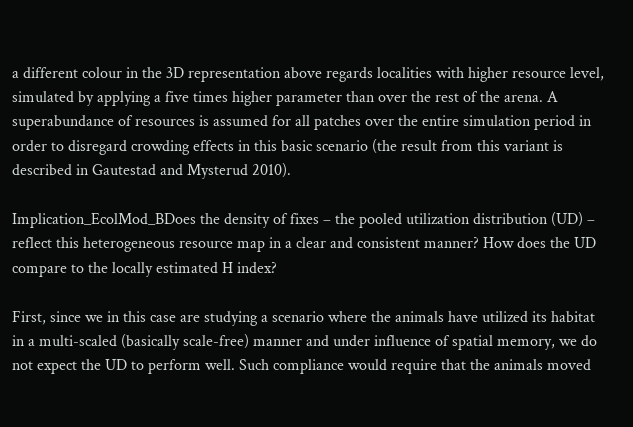a different colour in the 3D representation above regards localities with higher resource level, simulated by applying a five times higher parameter than over the rest of the arena. A superabundance of resources is assumed for all patches over the entire simulation period in order to disregard crowding effects in this basic scenario (the result from this variant is described in Gautestad and Mysterud 2010).

Implication_EcolMod_BDoes the density of fixes – the pooled utilization distribution (UD) – reflect this heterogeneous resource map in a clear and consistent manner? How does the UD compare to the locally estimated H index?

First, since we in this case are studying a scenario where the animals have utilized its habitat in a multi-scaled (basically scale-free) manner and under influence of spatial memory, we do not expect the UD to perform well. Such compliance would require that the animals moved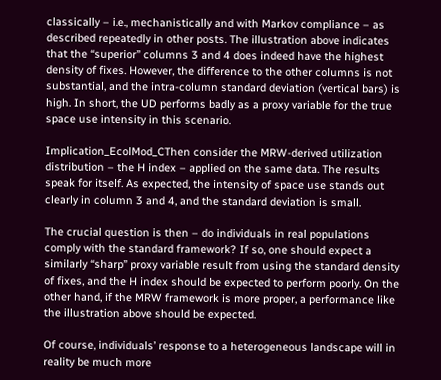classically – i.e., mechanistically and with Markov compliance – as described repeatedly in other posts. The illustration above indicates that the “superior” columns 3 and 4 does indeed have the highest density of fixes. However, the difference to the other columns is not substantial, and the intra-column standard deviation (vertical bars) is high. In short, the UD performs badly as a proxy variable for the true space use intensity in this scenario.

Implication_EcolMod_CThen consider the MRW-derived utilization distribution – the H index – applied on the same data. The results speak for itself. As expected, the intensity of space use stands out clearly in column 3 and 4, and the standard deviation is small.

The crucial question is then – do individuals in real populations comply with the standard framework? If so, one should expect a similarly “sharp” proxy variable result from using the standard density of fixes, and the H index should be expected to perform poorly. On the other hand, if the MRW framework is more proper, a performance like the illustration above should be expected.

Of course, individuals’ response to a heterogeneous landscape will in reality be much more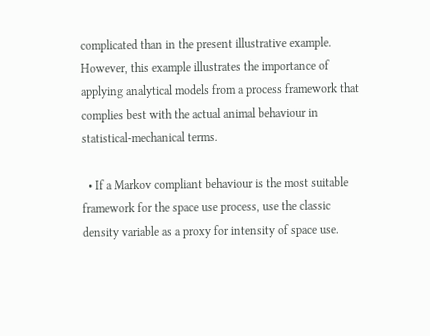complicated than in the present illustrative example. However, this example illustrates the importance of applying analytical models from a process framework that complies best with the actual animal behaviour in statistical-mechanical terms.

  • If a Markov compliant behaviour is the most suitable framework for the space use process, use the classic density variable as a proxy for intensity of space use.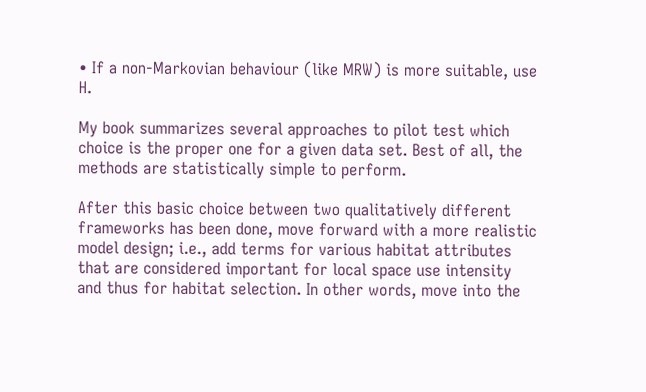• If a non-Markovian behaviour (like MRW) is more suitable, use H.

My book summarizes several approaches to pilot test which choice is the proper one for a given data set. Best of all, the methods are statistically simple to perform.

After this basic choice between two qualitatively different frameworks has been done, move forward with a more realistic model design; i.e., add terms for various habitat attributes that are considered important for local space use intensity and thus for habitat selection. In other words, move into the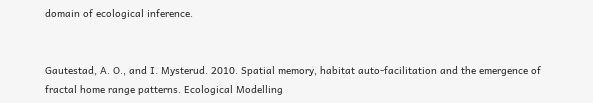domain of ecological inference.


Gautestad, A. O., and I. Mysterud. 2010. Spatial memory, habitat auto-facilitation and the emergence of fractal home range patterns. Ecological Modelling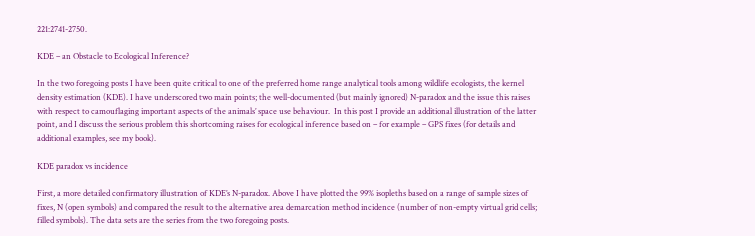221:2741-2750.

KDE – an Obstacle to Ecological Inference?

In the two foregoing posts I have been quite critical to one of the preferred home range analytical tools among wildlife ecologists, the kernel density estimation (KDE). I have underscored two main points; the well-documented (but mainly ignored) N-paradox and the issue this raises with respect to camouflaging important aspects of the animals’ space use behaviour.  In this post I provide an additional illustration of the latter point, and I discuss the serious problem this shortcoming raises for ecological inference based on – for example – GPS fixes (for details and additional examples, see my book).

KDE paradox vs incidence

First, a more detailed confirmatory illustration of KDE’s N-paradox. Above I have plotted the 99% isopleths based on a range of sample sizes of fixes, N (open symbols) and compared the result to the alternative area demarcation method incidence (number of non-empty virtual grid cells; filled symbols). The data sets are the series from the two foregoing posts.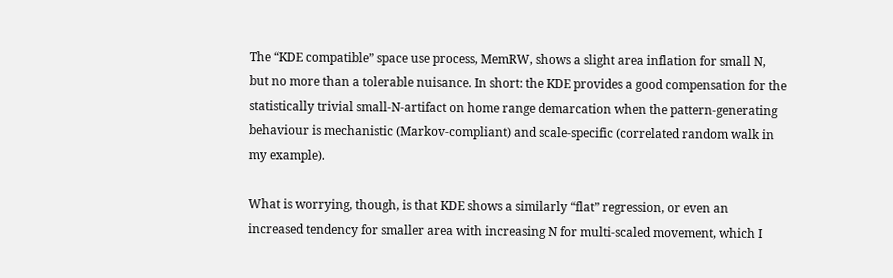The “KDE compatible” space use process, MemRW, shows a slight area inflation for small N, but no more than a tolerable nuisance. In short: the KDE provides a good compensation for the statistically trivial small-N-artifact on home range demarcation when the pattern-generating behaviour is mechanistic (Markov-compliant) and scale-specific (correlated random walk in my example).

What is worrying, though, is that KDE shows a similarly “flat” regression, or even an increased tendency for smaller area with increasing N for multi-scaled movement, which I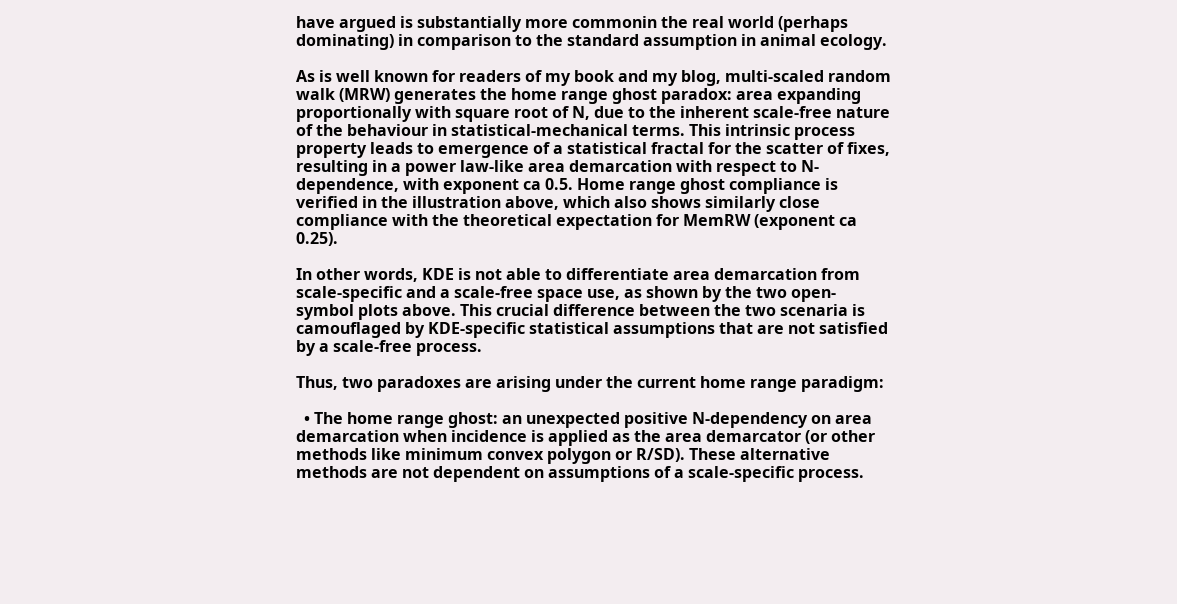have argued is substantially more commonin the real world (perhaps dominating) in comparison to the standard assumption in animal ecology.

As is well known for readers of my book and my blog, multi-scaled random walk (MRW) generates the home range ghost paradox: area expanding proportionally with square root of N, due to the inherent scale-free nature of the behaviour in statistical-mechanical terms. This intrinsic process property leads to emergence of a statistical fractal for the scatter of fixes, resulting in a power law-like area demarcation with respect to N-dependence, with exponent ca 0.5. Home range ghost compliance is verified in the illustration above, which also shows similarly close compliance with the theoretical expectation for MemRW (exponent ca 0.25).

In other words, KDE is not able to differentiate area demarcation from scale-specific and a scale-free space use, as shown by the two open-symbol plots above. This crucial difference between the two scenaria is camouflaged by KDE-specific statistical assumptions that are not satisfied by a scale-free process.

Thus, two paradoxes are arising under the current home range paradigm:

  • The home range ghost: an unexpected positive N-dependency on area demarcation when incidence is applied as the area demarcator (or other methods like minimum convex polygon or R/SD). These alternative methods are not dependent on assumptions of a scale-specific process.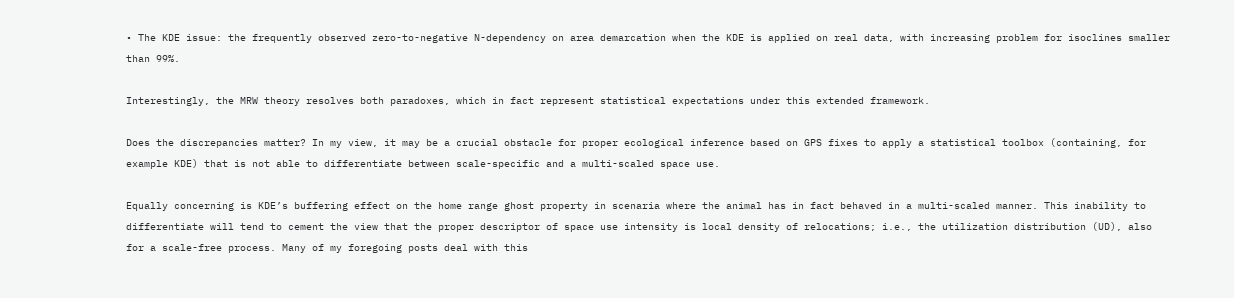• The KDE issue: the frequently observed zero-to-negative N-dependency on area demarcation when the KDE is applied on real data, with increasing problem for isoclines smaller than 99%.

Interestingly, the MRW theory resolves both paradoxes, which in fact represent statistical expectations under this extended framework.

Does the discrepancies matter? In my view, it may be a crucial obstacle for proper ecological inference based on GPS fixes to apply a statistical toolbox (containing, for example KDE) that is not able to differentiate between scale-specific and a multi-scaled space use.

Equally concerning is KDE’s buffering effect on the home range ghost property in scenaria where the animal has in fact behaved in a multi-scaled manner. This inability to differentiate will tend to cement the view that the proper descriptor of space use intensity is local density of relocations; i.e., the utilization distribution (UD), also for a scale-free process. Many of my foregoing posts deal with this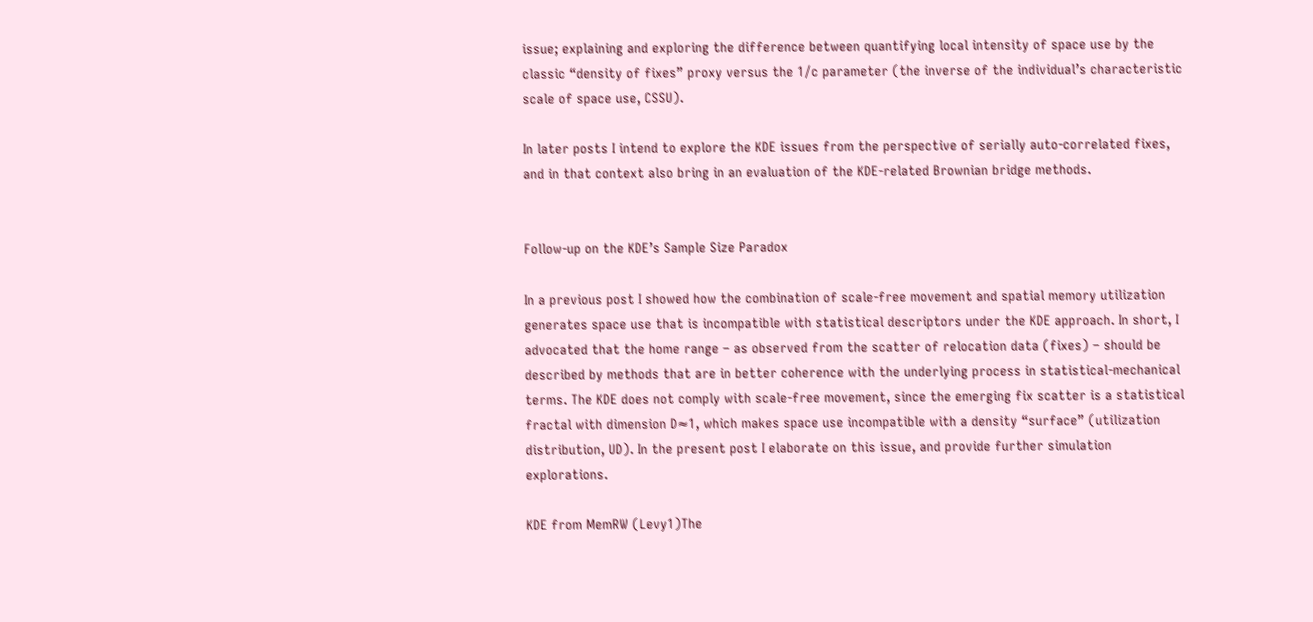issue; explaining and exploring the difference between quantifying local intensity of space use by the classic “density of fixes” proxy versus the 1/c parameter (the inverse of the individual’s characteristic scale of space use, CSSU).

In later posts I intend to explore the KDE issues from the perspective of serially auto-correlated fixes, and in that context also bring in an evaluation of the KDE-related Brownian bridge methods.


Follow-up on the KDE’s Sample Size Paradox

In a previous post I showed how the combination of scale-free movement and spatial memory utilization generates space use that is incompatible with statistical descriptors under the KDE approach. In short, I advocated that the home range – as observed from the scatter of relocation data (fixes) – should be described by methods that are in better coherence with the underlying process in statistical-mechanical terms. The KDE does not comply with scale-free movement, since the emerging fix scatter is a statistical fractal with dimension D≈1, which makes space use incompatible with a density “surface” (utilization distribution, UD). In the present post I elaborate on this issue, and provide further simulation explorations.

KDE from MemRW (Levy1)The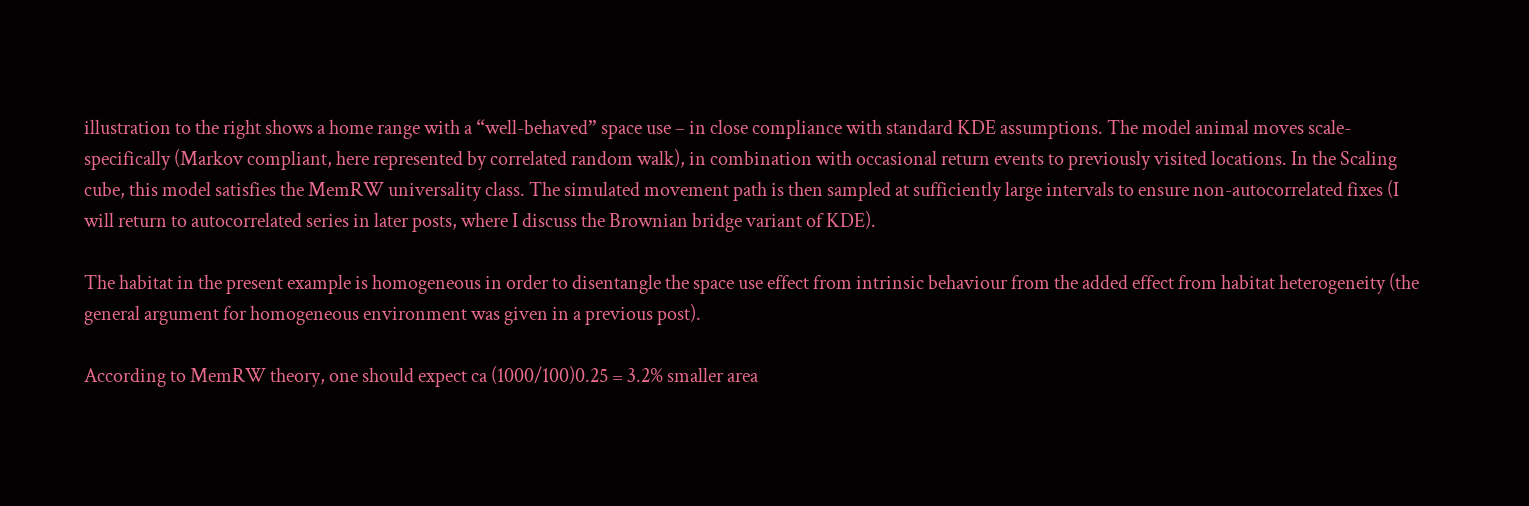illustration to the right shows a home range with a “well-behaved” space use – in close compliance with standard KDE assumptions. The model animal moves scale-specifically (Markov compliant, here represented by correlated random walk), in combination with occasional return events to previously visited locations. In the Scaling cube, this model satisfies the MemRW universality class. The simulated movement path is then sampled at sufficiently large intervals to ensure non-autocorrelated fixes (I will return to autocorrelated series in later posts, where I discuss the Brownian bridge variant of KDE).

The habitat in the present example is homogeneous in order to disentangle the space use effect from intrinsic behaviour from the added effect from habitat heterogeneity (the general argument for homogeneous environment was given in a previous post).

According to MemRW theory, one should expect ca (1000/100)0.25 = 3.2% smaller area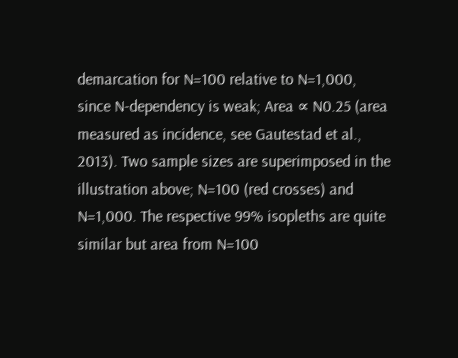demarcation for N=100 relative to N=1,000, since N-dependency is weak; Area ∝ N0.25 (area measured as incidence, see Gautestad et al., 2013). Two sample sizes are superimposed in the illustration above; N=100 (red crosses) and N=1,000. The respective 99% isopleths are quite similar but area from N=100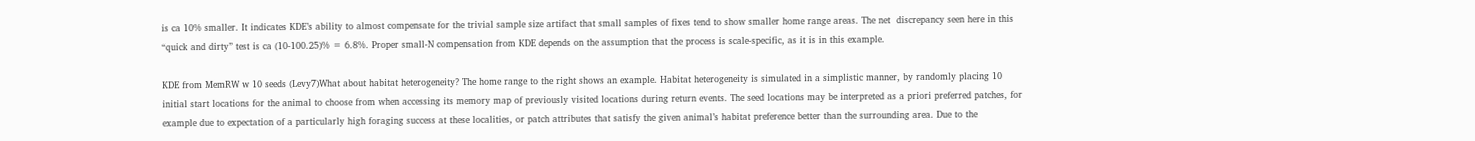is ca 10% smaller. It indicates KDE’s ability to almost compensate for the trivial sample size artifact that small samples of fixes tend to show smaller home range areas. The net  discrepancy seen here in this “quick and dirty” test is ca (10-100.25)% = 6.8%. Proper small-N compensation from KDE depends on the assumption that the process is scale-specific, as it is in this example.

KDE from MemRW w 10 seeds (Levy7)What about habitat heterogeneity? The home range to the right shows an example. Habitat heterogeneity is simulated in a simplistic manner, by randomly placing 10 initial start locations for the animal to choose from when accessing its memory map of previously visited locations during return events. The seed locations may be interpreted as a priori preferred patches, for example due to expectation of a particularly high foraging success at these localities, or patch attributes that satisfy the given animal’s habitat preference better than the surrounding area. Due to the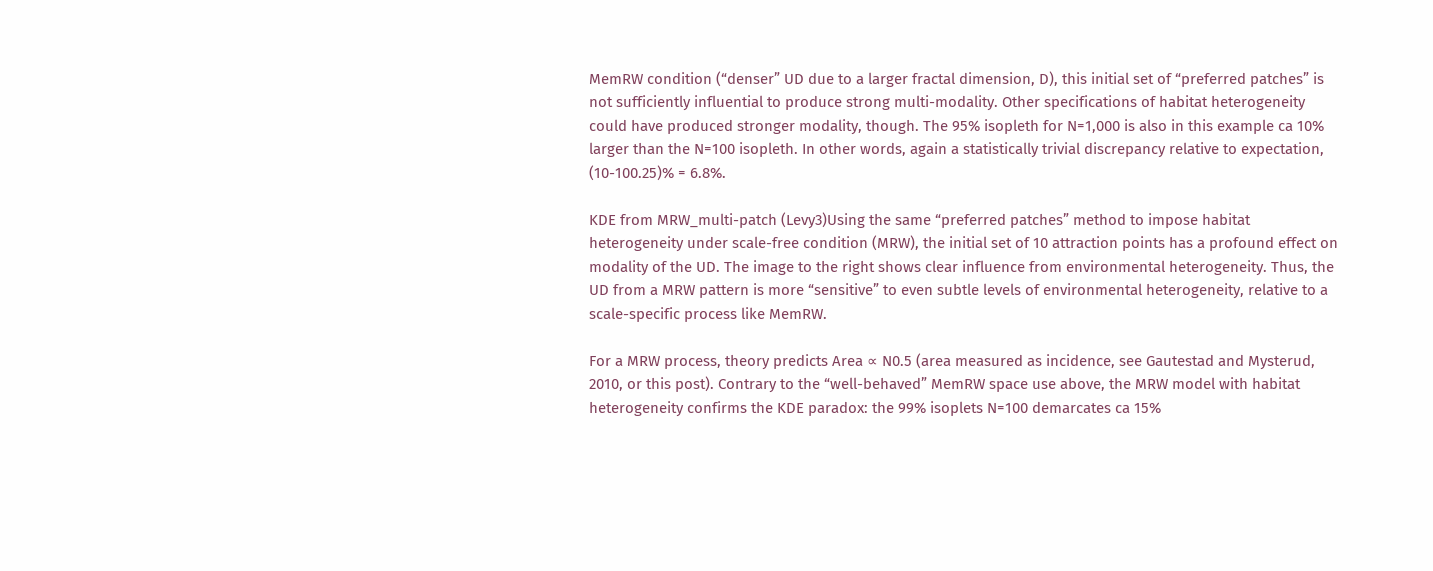MemRW condition (“denser” UD due to a larger fractal dimension, D), this initial set of “preferred patches” is not sufficiently influential to produce strong multi-modality. Other specifications of habitat heterogeneity could have produced stronger modality, though. The 95% isopleth for N=1,000 is also in this example ca 10% larger than the N=100 isopleth. In other words, again a statistically trivial discrepancy relative to expectation, (10-100.25)% = 6.8%.

KDE from MRW_multi-patch (Levy3)Using the same “preferred patches” method to impose habitat heterogeneity under scale-free condition (MRW), the initial set of 10 attraction points has a profound effect on modality of the UD. The image to the right shows clear influence from environmental heterogeneity. Thus, the UD from a MRW pattern is more “sensitive” to even subtle levels of environmental heterogeneity, relative to a scale-specific process like MemRW.

For a MRW process, theory predicts Area ∝ N0.5 (area measured as incidence, see Gautestad and Mysterud, 2010, or this post). Contrary to the “well-behaved” MemRW space use above, the MRW model with habitat heterogeneity confirms the KDE paradox: the 99% isoplets N=100 demarcates ca 15%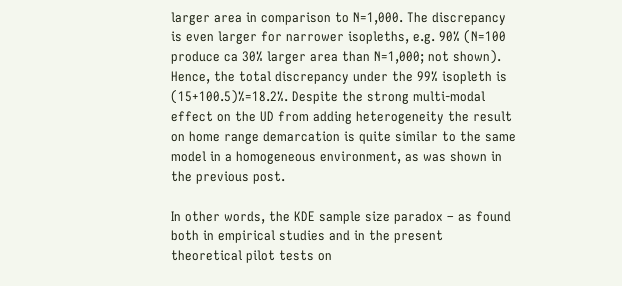larger area in comparison to N=1,000. The discrepancy is even larger for narrower isopleths, e.g. 90% (N=100 produce ca 30% larger area than N=1,000; not shown). Hence, the total discrepancy under the 99% isopleth is (15+100.5)%=18.2%. Despite the strong multi-modal effect on the UD from adding heterogeneity the result on home range demarcation is quite similar to the same model in a homogeneous environment, as was shown in the previous post.

In other words, the KDE sample size paradox – as found both in empirical studies and in the present theoretical pilot tests on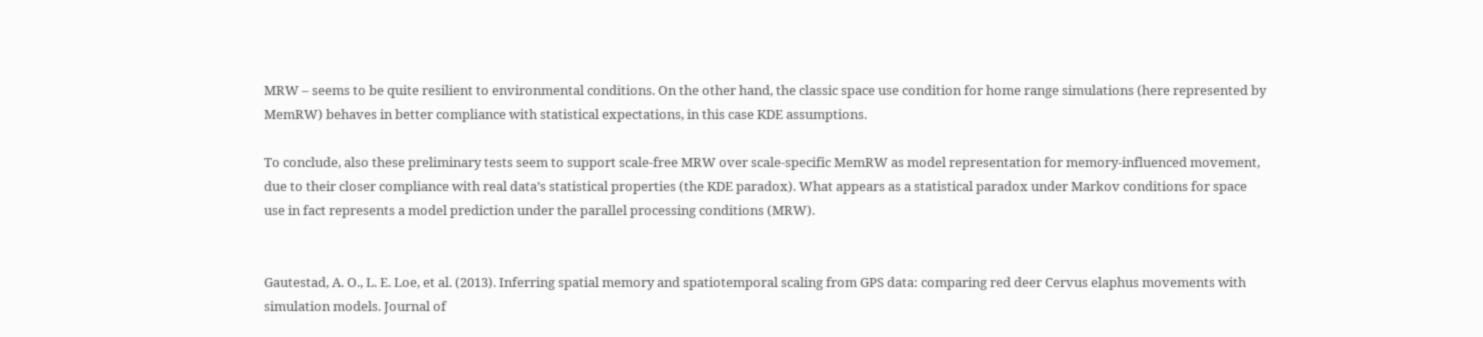MRW – seems to be quite resilient to environmental conditions. On the other hand, the classic space use condition for home range simulations (here represented by MemRW) behaves in better compliance with statistical expectations, in this case KDE assumptions.

To conclude, also these preliminary tests seem to support scale-free MRW over scale-specific MemRW as model representation for memory-influenced movement, due to their closer compliance with real data’s statistical properties (the KDE paradox). What appears as a statistical paradox under Markov conditions for space use in fact represents a model prediction under the parallel processing conditions (MRW).


Gautestad, A. O., L. E. Loe, et al. (2013). Inferring spatial memory and spatiotemporal scaling from GPS data: comparing red deer Cervus elaphus movements with simulation models. Journal of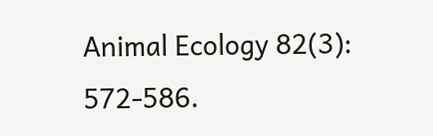Animal Ecology 82(3): 572-586.